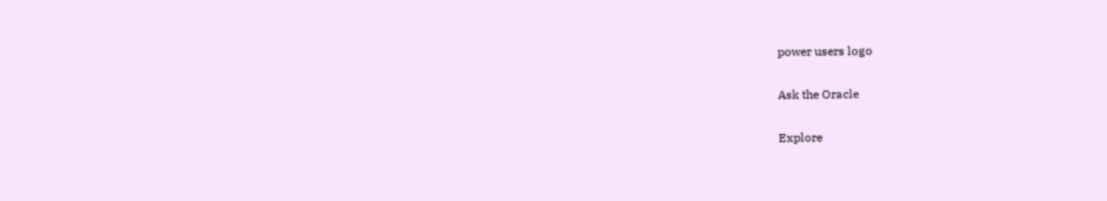power users logo

Ask the Oracle

Explore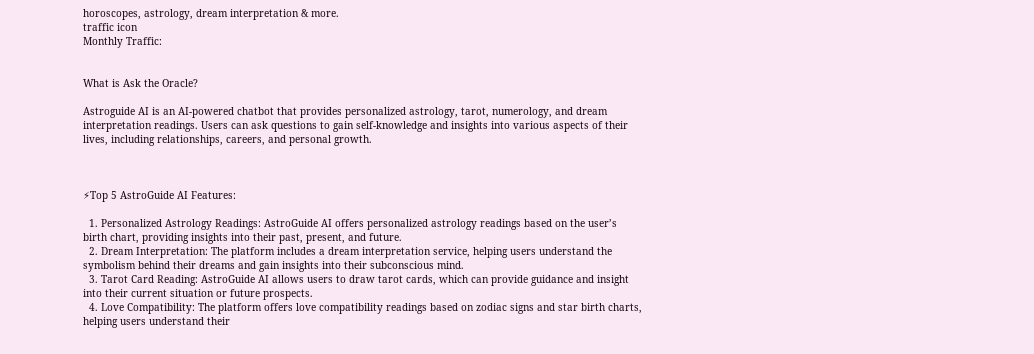horoscopes, astrology, dream interpretation & more.
traffic icon
Monthly Traffic:


What is Ask the Oracle?

Astroguide AI is an AI-powered chatbot that provides personalized astrology, tarot, numerology, and dream interpretation readings. Users can ask questions to gain self-knowledge and insights into various aspects of their lives, including relationships, careers, and personal growth.



⚡Top 5 AstroGuide AI Features:

  1. Personalized Astrology Readings: AstroGuide AI offers personalized astrology readings based on the user’s birth chart, providing insights into their past, present, and future.
  2. Dream Interpretation: The platform includes a dream interpretation service, helping users understand the symbolism behind their dreams and gain insights into their subconscious mind.
  3. Tarot Card Reading: AstroGuide AI allows users to draw tarot cards, which can provide guidance and insight into their current situation or future prospects.
  4. Love Compatibility: The platform offers love compatibility readings based on zodiac signs and star birth charts, helping users understand their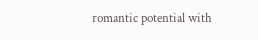romantic potential with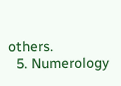others.
  5. Numerology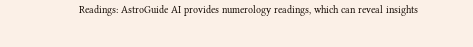Readings: AstroGuide AI provides numerology readings, which can reveal insights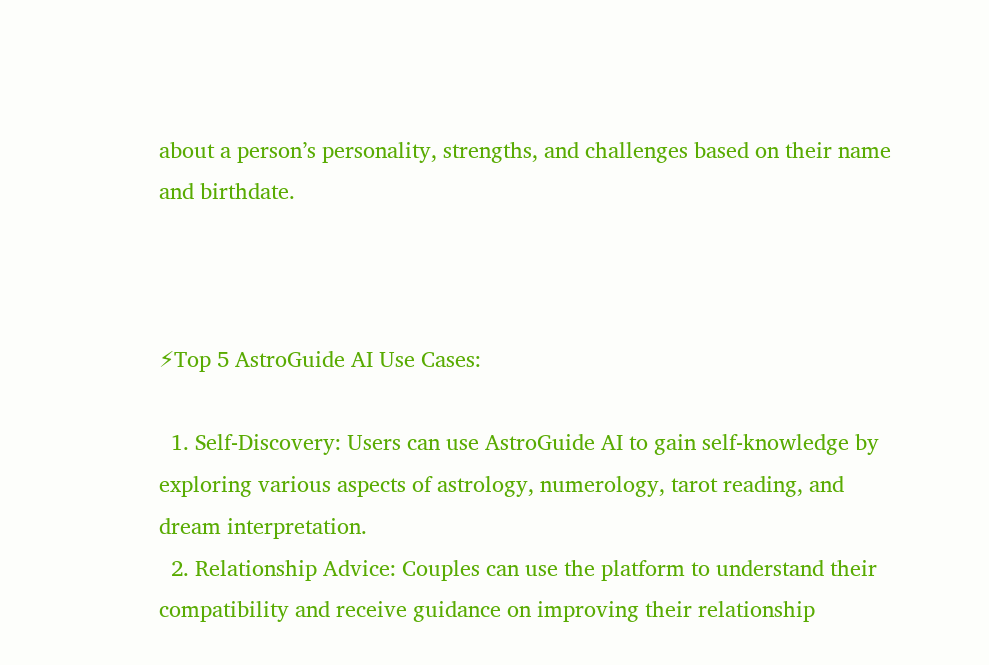about a person’s personality, strengths, and challenges based on their name and birthdate.



⚡Top 5 AstroGuide AI Use Cases:

  1. Self-Discovery: Users can use AstroGuide AI to gain self-knowledge by exploring various aspects of astrology, numerology, tarot reading, and dream interpretation.
  2. Relationship Advice: Couples can use the platform to understand their compatibility and receive guidance on improving their relationship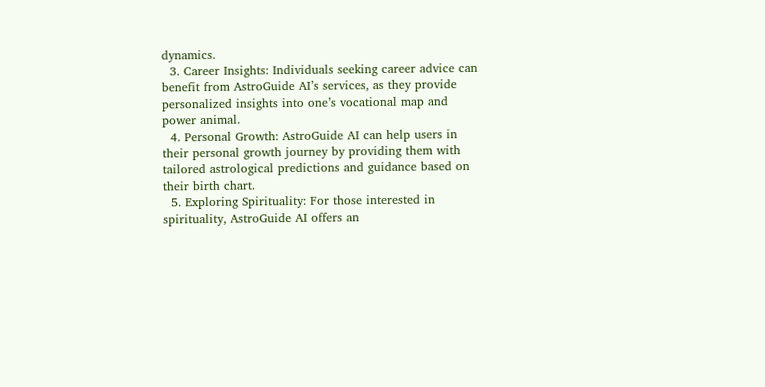dynamics.
  3. Career Insights: Individuals seeking career advice can benefit from AstroGuide AI’s services, as they provide personalized insights into one’s vocational map and power animal.
  4. Personal Growth: AstroGuide AI can help users in their personal growth journey by providing them with tailored astrological predictions and guidance based on their birth chart.
  5. Exploring Spirituality: For those interested in spirituality, AstroGuide AI offers an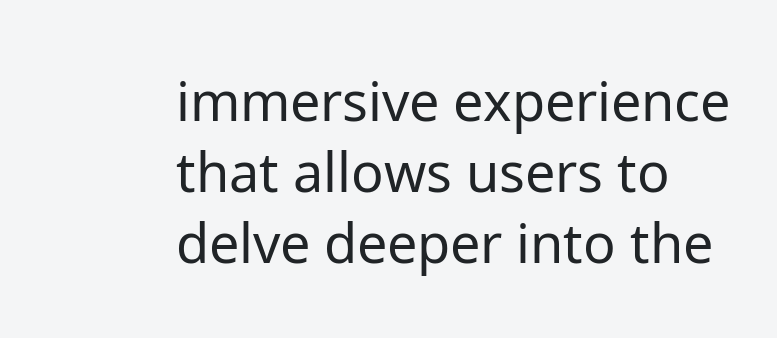immersive experience that allows users to delve deeper into the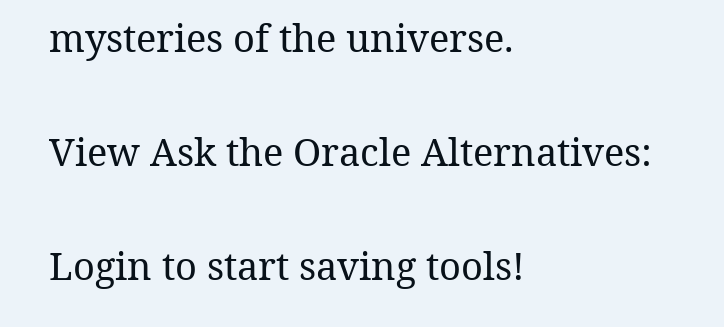mysteries of the universe.

View Ask the Oracle Alternatives:

Login to start saving tools!